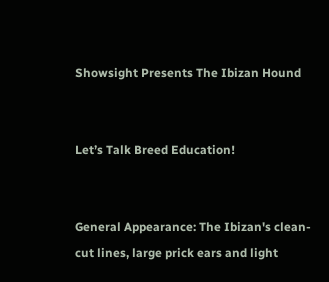Showsight Presents The Ibizan Hound


Let’s Talk Breed Education!


General Appearance: The Ibizan's clean-cut lines, large prick ears and light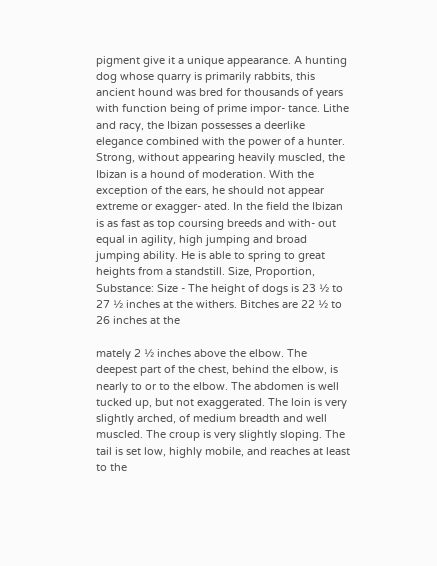pigment give it a unique appearance. A hunting dog whose quarry is primarily rabbits, this ancient hound was bred for thousands of years with function being of prime impor- tance. Lithe and racy, the Ibizan possesses a deerlike elegance combined with the power of a hunter. Strong, without appearing heavily muscled, the Ibizan is a hound of moderation. With the exception of the ears, he should not appear extreme or exagger- ated. In the field the Ibizan is as fast as top coursing breeds and with- out equal in agility, high jumping and broad jumping ability. He is able to spring to great heights from a standstill. Size, Proportion, Substance: Size - The height of dogs is 23 ½ to 27 ½ inches at the withers. Bitches are 22 ½ to 26 inches at the

mately 2 ½ inches above the elbow. The deepest part of the chest, behind the elbow, is nearly to or to the elbow. The abdomen is well tucked up, but not exaggerated. The loin is very slightly arched, of medium breadth and well muscled. The croup is very slightly sloping. The tail is set low, highly mobile, and reaches at least to the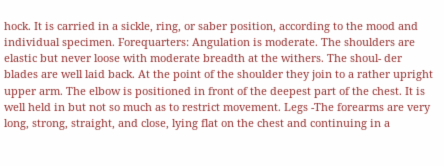hock. It is carried in a sickle, ring, or saber position, according to the mood and individual specimen. Forequarters: Angulation is moderate. The shoulders are elastic but never loose with moderate breadth at the withers. The shoul- der blades are well laid back. At the point of the shoulder they join to a rather upright upper arm. The elbow is positioned in front of the deepest part of the chest. It is well held in but not so much as to restrict movement. Legs -The forearms are very long, strong, straight, and close, lying flat on the chest and continuing in a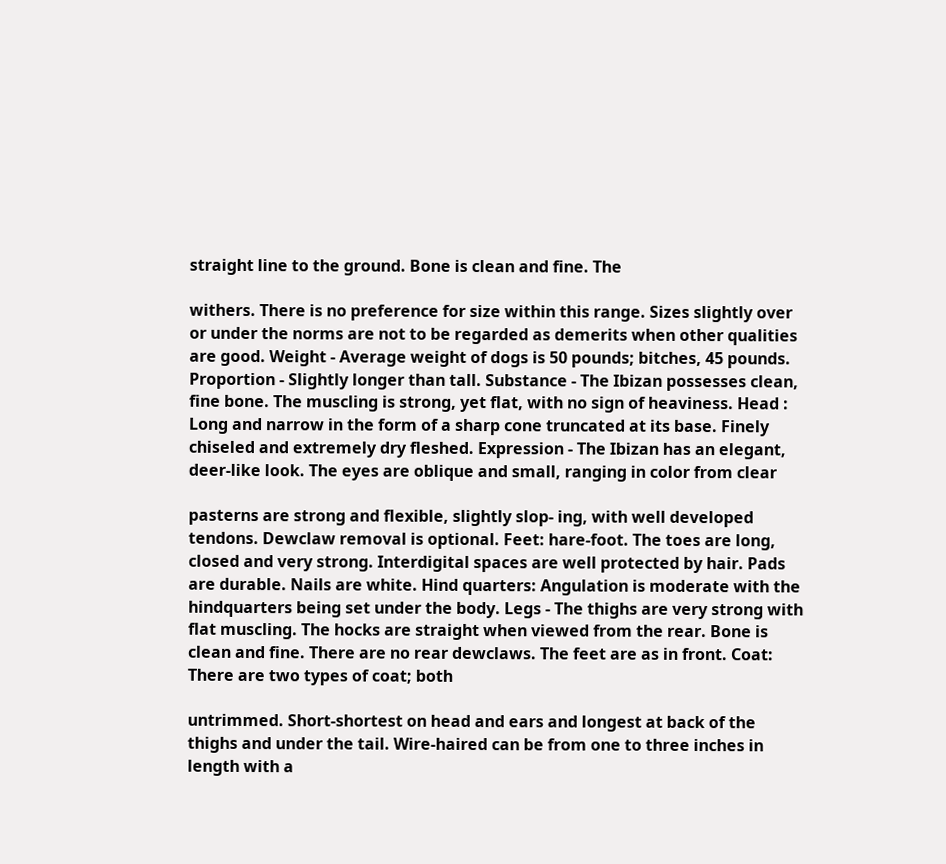straight line to the ground. Bone is clean and fine. The

withers. There is no preference for size within this range. Sizes slightly over or under the norms are not to be regarded as demerits when other qualities are good. Weight - Average weight of dogs is 50 pounds; bitches, 45 pounds. Proportion - Slightly longer than tall. Substance - The Ibizan possesses clean, fine bone. The muscling is strong, yet flat, with no sign of heaviness. Head : Long and narrow in the form of a sharp cone truncated at its base. Finely chiseled and extremely dry fleshed. Expression - The Ibizan has an elegant, deer-like look. The eyes are oblique and small, ranging in color from clear

pasterns are strong and flexible, slightly slop- ing, with well developed tendons. Dewclaw removal is optional. Feet: hare-foot. The toes are long, closed and very strong. Interdigital spaces are well protected by hair. Pads are durable. Nails are white. Hind quarters: Angulation is moderate with the hindquarters being set under the body. Legs - The thighs are very strong with flat muscling. The hocks are straight when viewed from the rear. Bone is clean and fine. There are no rear dewclaws. The feet are as in front. Coat: There are two types of coat; both

untrimmed. Short-shortest on head and ears and longest at back of the thighs and under the tail. Wire-haired can be from one to three inches in length with a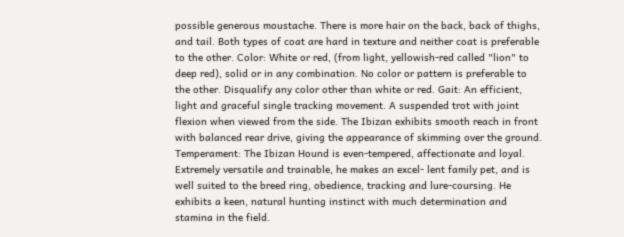possible generous moustache. There is more hair on the back, back of thighs, and tail. Both types of coat are hard in texture and neither coat is preferable to the other. Color: White or red, (from light, yellowish-red called "lion" to deep red), solid or in any combination. No color or pattern is preferable to the other. Disqualify any color other than white or red. Gait: An efficient, light and graceful single tracking movement. A suspended trot with joint flexion when viewed from the side. The Ibizan exhibits smooth reach in front with balanced rear drive, giving the appearance of skimming over the ground. Temperament: The Ibizan Hound is even-tempered, affectionate and loyal. Extremely versatile and trainable, he makes an excel- lent family pet, and is well suited to the breed ring, obedience, tracking and lure-coursing. He exhibits a keen, natural hunting instinct with much determination and stamina in the field.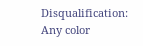Disqualification: Any color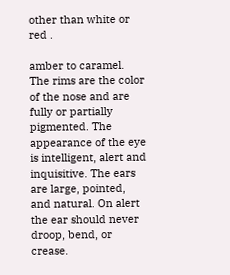other than white or red .

amber to caramel. The rims are the color of the nose and are fully or partially pigmented. The appearance of the eye is intelligent, alert and inquisitive. The ears are large, pointed, and natural. On alert the ear should never droop, bend, or crease.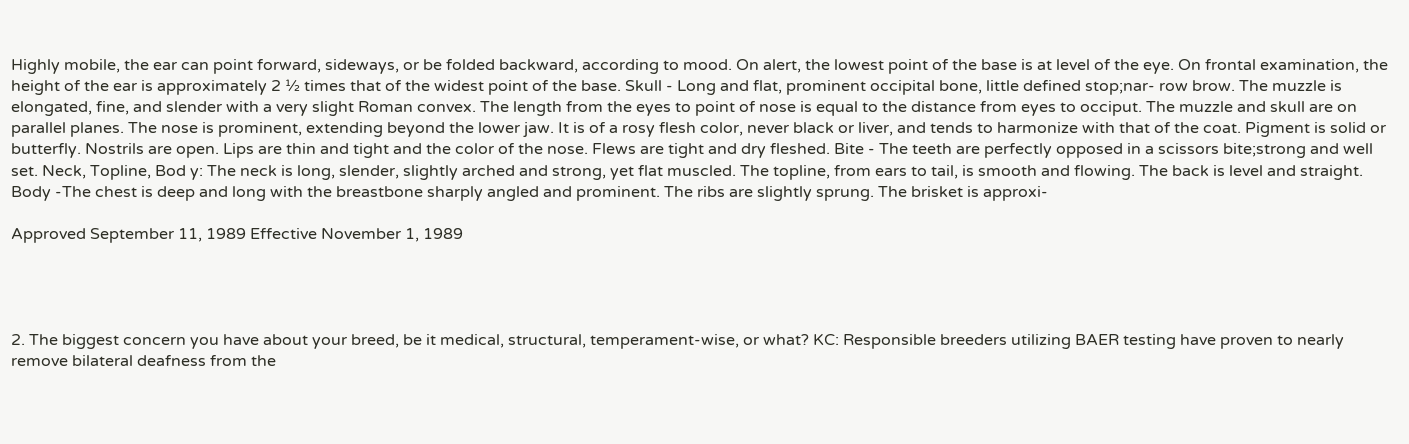Highly mobile, the ear can point forward, sideways, or be folded backward, according to mood. On alert, the lowest point of the base is at level of the eye. On frontal examination, the height of the ear is approximately 2 ½ times that of the widest point of the base. Skull - Long and flat, prominent occipital bone, little defined stop;nar- row brow. The muzzle is elongated, fine, and slender with a very slight Roman convex. The length from the eyes to point of nose is equal to the distance from eyes to occiput. The muzzle and skull are on parallel planes. The nose is prominent, extending beyond the lower jaw. It is of a rosy flesh color, never black or liver, and tends to harmonize with that of the coat. Pigment is solid or butterfly. Nostrils are open. Lips are thin and tight and the color of the nose. Flews are tight and dry fleshed. Bite - The teeth are perfectly opposed in a scissors bite;strong and well set. Neck, Topline, Bod y: The neck is long, slender, slightly arched and strong, yet flat muscled. The topline, from ears to tail, is smooth and flowing. The back is level and straight. Body -The chest is deep and long with the breastbone sharply angled and prominent. The ribs are slightly sprung. The brisket is approxi-

Approved September 11, 1989 Effective November 1, 1989




2. The biggest concern you have about your breed, be it medical, structural, temperament-wise, or what? KC: Responsible breeders utilizing BAER testing have proven to nearly remove bilateral deafness from the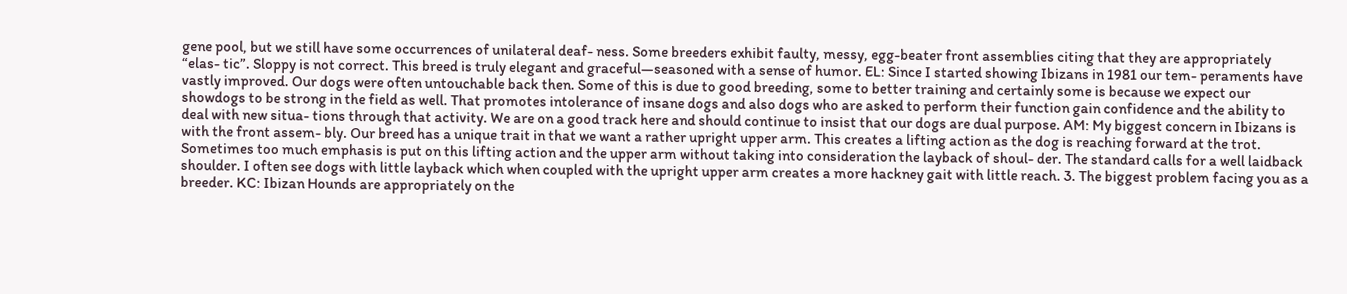gene pool, but we still have some occurrences of unilateral deaf- ness. Some breeders exhibit faulty, messy, egg-beater front assemblies citing that they are appropriately “elas- tic”. Sloppy is not correct. This breed is truly elegant and graceful—seasoned with a sense of humor. EL: Since I started showing Ibizans in 1981 our tem- peraments have vastly improved. Our dogs were often untouchable back then. Some of this is due to good breeding, some to better training and certainly some is because we expect our showdogs to be strong in the field as well. That promotes intolerance of insane dogs and also dogs who are asked to perform their function gain confidence and the ability to deal with new situa- tions through that activity. We are on a good track here and should continue to insist that our dogs are dual purpose. AM: My biggest concern in Ibizans is with the front assem- bly. Our breed has a unique trait in that we want a rather upright upper arm. This creates a lifting action as the dog is reaching forward at the trot. Sometimes too much emphasis is put on this lifting action and the upper arm without taking into consideration the layback of shoul- der. The standard calls for a well laidback shoulder. I often see dogs with little layback which when coupled with the upright upper arm creates a more hackney gait with little reach. 3. The biggest problem facing you as a breeder. KC: Ibizan Hounds are appropriately on the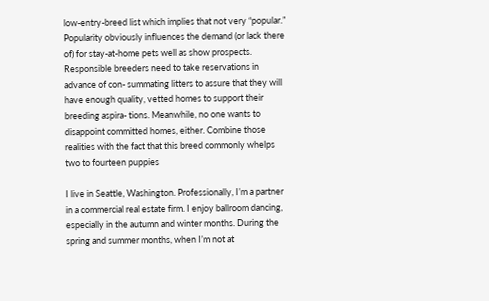low-entry-breed list which implies that not very “popular.” Popularity obviously influences the demand (or lack there of) for stay-at-home pets well as show prospects. Responsible breeders need to take reservations in advance of con- summating litters to assure that they will have enough quality, vetted homes to support their breeding aspira- tions. Meanwhile, no one wants to disappoint committed homes, either. Combine those realities with the fact that this breed commonly whelps two to fourteen puppies

I live in Seattle, Washington. Professionally, I’m a partner in a commercial real estate firm. I enjoy ballroom dancing, especially in the autumn and winter months. During the spring and summer months, when I’m not at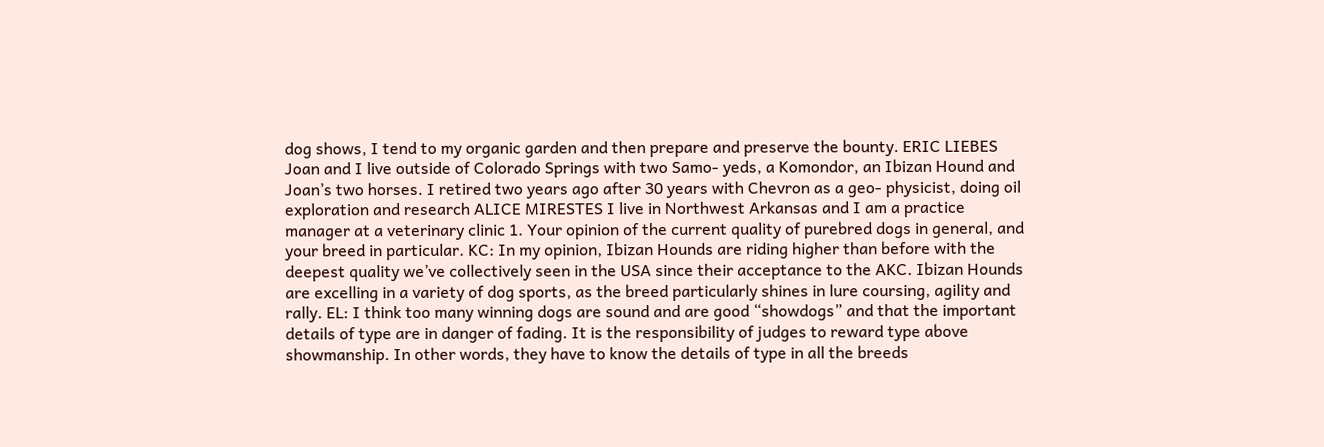dog shows, I tend to my organic garden and then prepare and preserve the bounty. ERIC LIEBES Joan and I live outside of Colorado Springs with two Samo- yeds, a Komondor, an Ibizan Hound and Joan’s two horses. I retired two years ago after 30 years with Chevron as a geo- physicist, doing oil exploration and research ALICE MIRESTES I live in Northwest Arkansas and I am a practice manager at a veterinary clinic 1. Your opinion of the current quality of purebred dogs in general, and your breed in particular. KC: In my opinion, Ibizan Hounds are riding higher than before with the deepest quality we’ve collectively seen in the USA since their acceptance to the AKC. Ibizan Hounds are excelling in a variety of dog sports, as the breed particularly shines in lure coursing, agility and rally. EL: I think too many winning dogs are sound and are good “showdogs” and that the important details of type are in danger of fading. It is the responsibility of judges to reward type above showmanship. In other words, they have to know the details of type in all the breeds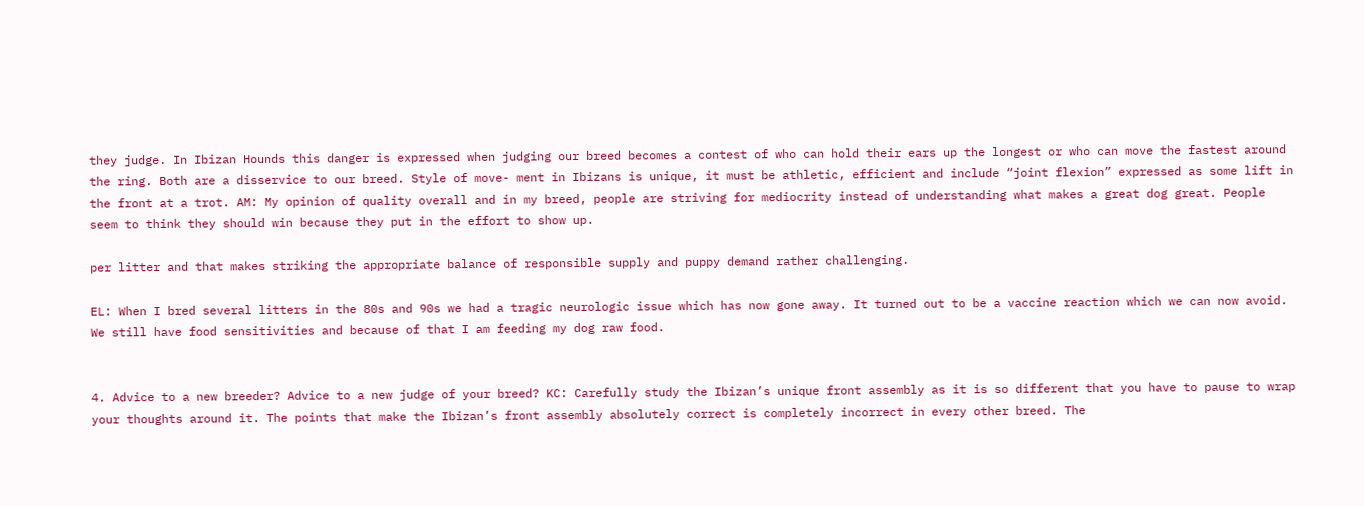they judge. In Ibizan Hounds this danger is expressed when judging our breed becomes a contest of who can hold their ears up the longest or who can move the fastest around the ring. Both are a disservice to our breed. Style of move- ment in Ibizans is unique, it must be athletic, efficient and include “joint flexion” expressed as some lift in the front at a trot. AM: My opinion of quality overall and in my breed, people are striving for mediocrity instead of understanding what makes a great dog great. People seem to think they should win because they put in the effort to show up.

per litter and that makes striking the appropriate balance of responsible supply and puppy demand rather challenging.

EL: When I bred several litters in the 80s and 90s we had a tragic neurologic issue which has now gone away. It turned out to be a vaccine reaction which we can now avoid. We still have food sensitivities and because of that I am feeding my dog raw food.


4. Advice to a new breeder? Advice to a new judge of your breed? KC: Carefully study the Ibizan’s unique front assembly as it is so different that you have to pause to wrap your thoughts around it. The points that make the Ibizan’s front assembly absolutely correct is completely incorrect in every other breed. The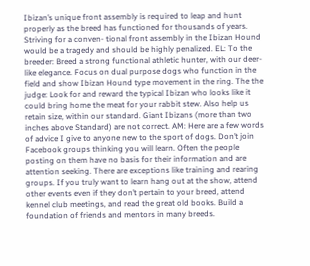Ibizan’s unique front assembly is required to leap and hunt properly as the breed has functioned for thousands of years. Striving for a conven- tional front assembly in the Ibizan Hound would be a tragedy and should be highly penalized. EL: To the breeder: Breed a strong functional athletic hunter, with our deer-like elegance. Focus on dual purpose dogs who function in the field and show Ibizan Hound type movement in the ring. The the judge: Look for and reward the typical Ibizan who looks like it could bring home the meat for your rabbit stew. Also help us retain size, within our standard. Giant Ibizans (more than two inches above Standard) are not correct. AM: Here are a few words of advice I give to anyone new to the sport of dogs. Don’t join Facebook groups thinking you will learn. Often the people posting on them have no basis for their information and are attention seeking. There are exceptions like training and rearing groups. If you truly want to learn hang out at the show, attend other events even if they don’t pertain to your breed, attend kennel club meetings, and read the great old books. Build a foundation of friends and mentors in many breeds.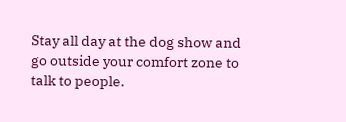Stay all day at the dog show and go outside your comfort zone to talk to people.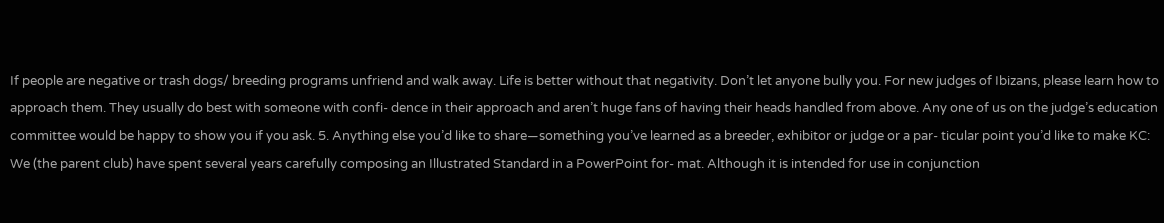If people are negative or trash dogs/ breeding programs unfriend and walk away. Life is better without that negativity. Don’t let anyone bully you. For new judges of Ibizans, please learn how to approach them. They usually do best with someone with confi- dence in their approach and aren’t huge fans of having their heads handled from above. Any one of us on the judge’s education committee would be happy to show you if you ask. 5. Anything else you’d like to share—something you’ve learned as a breeder, exhibitor or judge or a par- ticular point you’d like to make KC: We (the parent club) have spent several years carefully composing an Illustrated Standard in a PowerPoint for- mat. Although it is intended for use in conjunction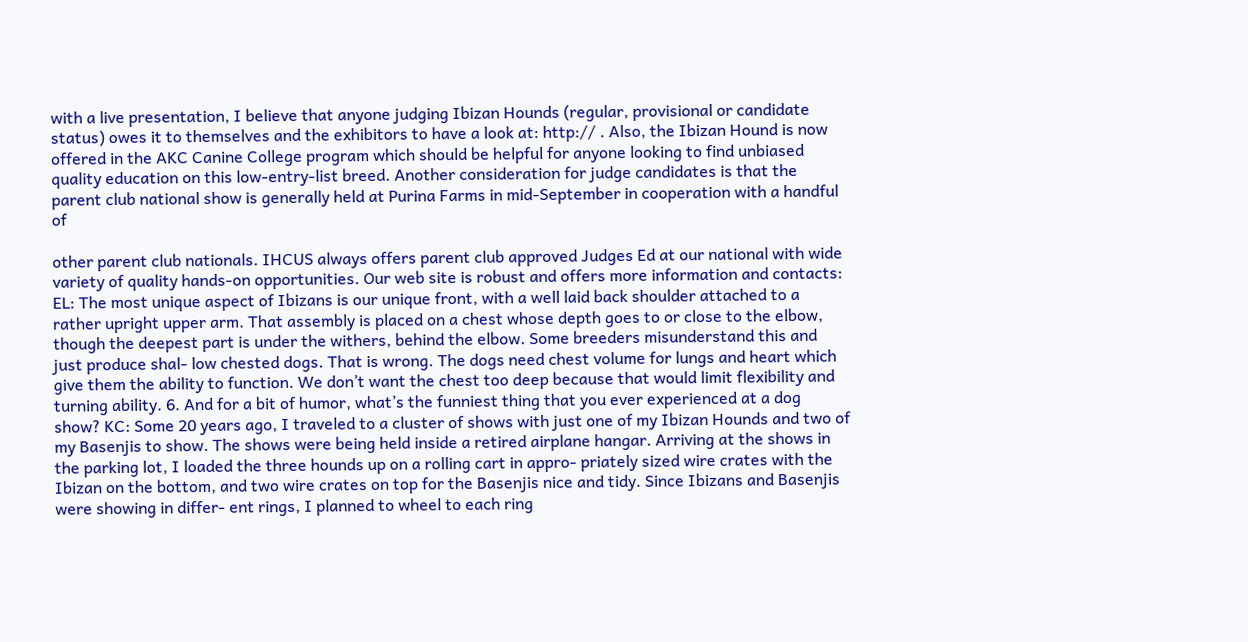with a live presentation, I believe that anyone judging Ibizan Hounds (regular, provisional or candidate status) owes it to themselves and the exhibitors to have a look at: http:// . Also, the Ibizan Hound is now offered in the AKC Canine College program which should be helpful for anyone looking to find unbiased quality education on this low-entry-list breed. Another consideration for judge candidates is that the parent club national show is generally held at Purina Farms in mid-September in cooperation with a handful of

other parent club nationals. IHCUS always offers parent club approved Judges Ed at our national with wide variety of quality hands-on opportunities. Our web site is robust and offers more information and contacts: EL: The most unique aspect of Ibizans is our unique front, with a well laid back shoulder attached to a rather upright upper arm. That assembly is placed on a chest whose depth goes to or close to the elbow, though the deepest part is under the withers, behind the elbow. Some breeders misunderstand this and just produce shal- low chested dogs. That is wrong. The dogs need chest volume for lungs and heart which give them the ability to function. We don’t want the chest too deep because that would limit flexibility and turning ability. 6. And for a bit of humor, what’s the funniest thing that you ever experienced at a dog show? KC: Some 20 years ago, I traveled to a cluster of shows with just one of my Ibizan Hounds and two of my Basenjis to show. The shows were being held inside a retired airplane hangar. Arriving at the shows in the parking lot, I loaded the three hounds up on a rolling cart in appro- priately sized wire crates with the Ibizan on the bottom, and two wire crates on top for the Basenjis nice and tidy. Since Ibizans and Basenjis were showing in differ- ent rings, I planned to wheel to each ring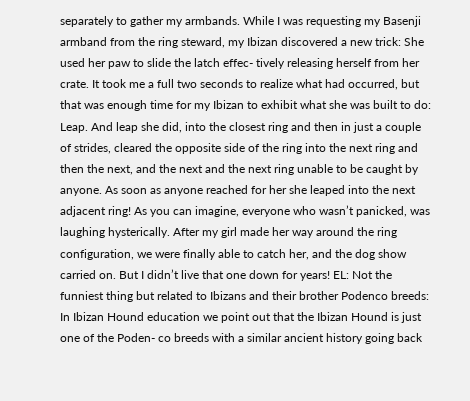separately to gather my armbands. While I was requesting my Basenji armband from the ring steward, my Ibizan discovered a new trick: She used her paw to slide the latch effec- tively releasing herself from her crate. It took me a full two seconds to realize what had occurred, but that was enough time for my Ibizan to exhibit what she was built to do: Leap. And leap she did, into the closest ring and then in just a couple of strides, cleared the opposite side of the ring into the next ring and then the next, and the next and the next ring unable to be caught by anyone. As soon as anyone reached for her she leaped into the next adjacent ring! As you can imagine, everyone who wasn’t panicked, was laughing hysterically. After my girl made her way around the ring configuration, we were finally able to catch her, and the dog show carried on. But I didn’t live that one down for years! EL: Not the funniest thing but related to Ibizans and their brother Podenco breeds: In Ibizan Hound education we point out that the Ibizan Hound is just one of the Poden- co breeds with a similar ancient history going back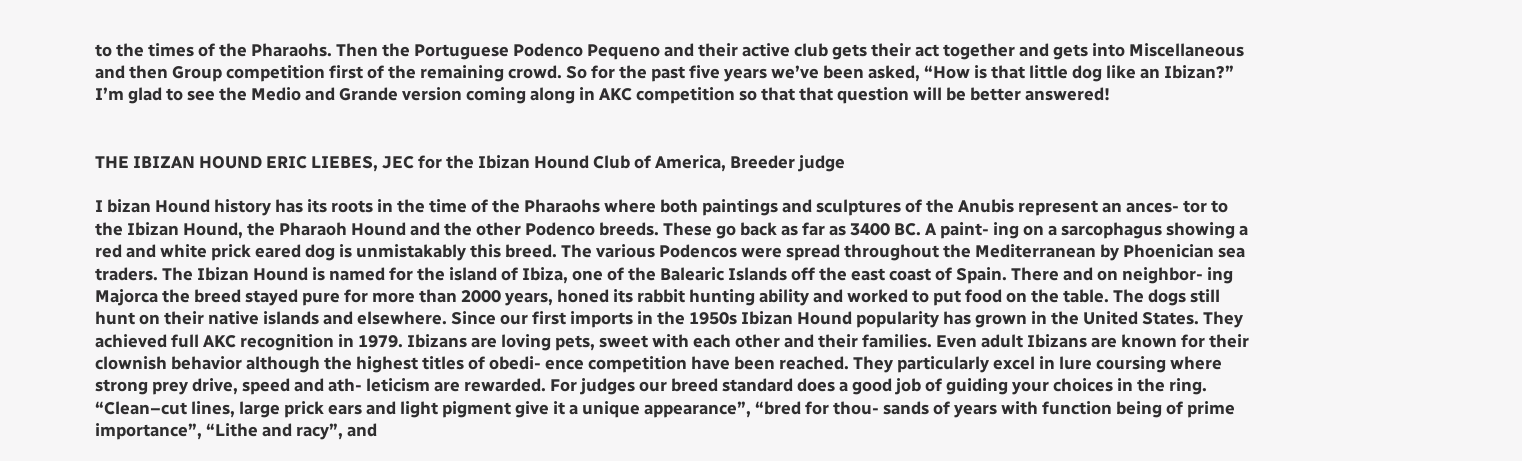to the times of the Pharaohs. Then the Portuguese Podenco Pequeno and their active club gets their act together and gets into Miscellaneous and then Group competition first of the remaining crowd. So for the past five years we’ve been asked, “How is that little dog like an Ibizan?” I’m glad to see the Medio and Grande version coming along in AKC competition so that that question will be better answered!


THE IBIZAN HOUND ERIC LIEBES, JEC for the Ibizan Hound Club of America, Breeder judge

I bizan Hound history has its roots in the time of the Pharaohs where both paintings and sculptures of the Anubis represent an ances- tor to the Ibizan Hound, the Pharaoh Hound and the other Podenco breeds. These go back as far as 3400 BC. A paint- ing on a sarcophagus showing a red and white prick eared dog is unmistakably this breed. The various Podencos were spread throughout the Mediterranean by Phoenician sea traders. The Ibizan Hound is named for the island of Ibiza, one of the Balearic Islands off the east coast of Spain. There and on neighbor- ing Majorca the breed stayed pure for more than 2000 years, honed its rabbit hunting ability and worked to put food on the table. The dogs still hunt on their native islands and elsewhere. Since our first imports in the 1950s Ibizan Hound popularity has grown in the United States. They achieved full AKC recognition in 1979. Ibizans are loving pets, sweet with each other and their families. Even adult Ibizans are known for their clownish behavior although the highest titles of obedi- ence competition have been reached. They particularly excel in lure coursing where strong prey drive, speed and ath- leticism are rewarded. For judges our breed standard does a good job of guiding your choices in the ring. “Clean–cut lines, large prick ears and light pigment give it a unique appearance”, “bred for thou- sands of years with function being of prime importance”, “Lithe and racy”, and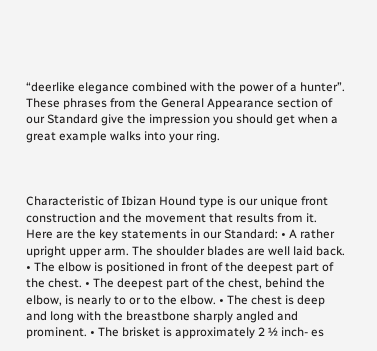“deerlike elegance combined with the power of a hunter”. These phrases from the General Appearance section of our Standard give the impression you should get when a great example walks into your ring.



Characteristic of Ibizan Hound type is our unique front construction and the movement that results from it. Here are the key statements in our Standard: • A rather upright upper arm. The shoulder blades are well laid back. • The elbow is positioned in front of the deepest part of the chest. • The deepest part of the chest, behind the elbow, is nearly to or to the elbow. • The chest is deep and long with the breastbone sharply angled and prominent. • The brisket is approximately 2 ½ inch- es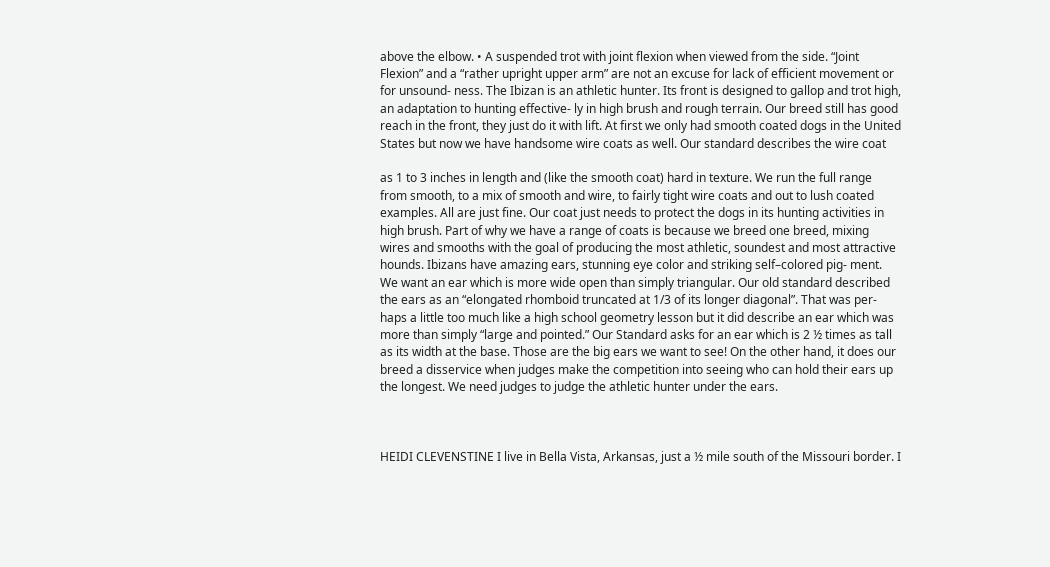above the elbow. • A suspended trot with joint flexion when viewed from the side. “Joint Flexion” and a “rather upright upper arm” are not an excuse for lack of efficient movement or for unsound- ness. The Ibizan is an athletic hunter. Its front is designed to gallop and trot high, an adaptation to hunting effective- ly in high brush and rough terrain. Our breed still has good reach in the front, they just do it with lift. At first we only had smooth coated dogs in the United States but now we have handsome wire coats as well. Our standard describes the wire coat

as 1 to 3 inches in length and (like the smooth coat) hard in texture. We run the full range from smooth, to a mix of smooth and wire, to fairly tight wire coats and out to lush coated examples. All are just fine. Our coat just needs to protect the dogs in its hunting activities in high brush. Part of why we have a range of coats is because we breed one breed, mixing wires and smooths with the goal of producing the most athletic, soundest and most attractive hounds. Ibizans have amazing ears, stunning eye color and striking self–colored pig- ment. We want an ear which is more wide open than simply triangular. Our old standard described the ears as an “elongated rhomboid truncated at 1/3 of its longer diagonal”. That was per- haps a little too much like a high school geometry lesson but it did describe an ear which was more than simply “large and pointed.” Our Standard asks for an ear which is 2 ½ times as tall as its width at the base. Those are the big ears we want to see! On the other hand, it does our breed a disservice when judges make the competition into seeing who can hold their ears up the longest. We need judges to judge the athletic hunter under the ears.



HEIDI CLEVENSTINE I live in Bella Vista, Arkansas, just a ½ mile south of the Missouri border. I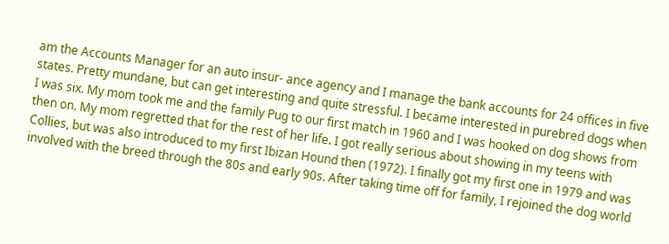am the Accounts Manager for an auto insur- ance agency and I manage the bank accounts for 24 offices in five states. Pretty mundane, but can get interesting and quite stressful. I became interested in purebred dogs when I was six. My mom took me and the family Pug to our first match in 1960 and I was hooked on dog shows from then on. My mom regretted that for the rest of her life. I got really serious about showing in my teens with Collies, but was also introduced to my first Ibizan Hound then (1972). I finally got my first one in 1979 and was involved with the breed through the 80s and early 90s. After taking time off for family, I rejoined the dog world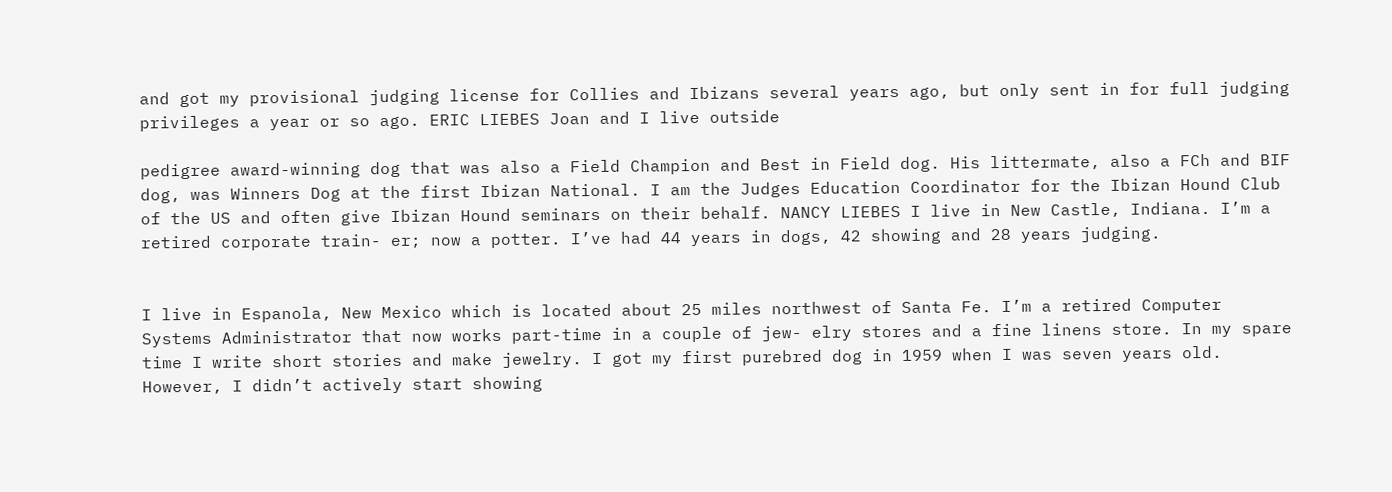and got my provisional judging license for Collies and Ibizans several years ago, but only sent in for full judging privileges a year or so ago. ERIC LIEBES Joan and I live outside

pedigree award-winning dog that was also a Field Champion and Best in Field dog. His littermate, also a FCh and BIF dog, was Winners Dog at the first Ibizan National. I am the Judges Education Coordinator for the Ibizan Hound Club of the US and often give Ibizan Hound seminars on their behalf. NANCY LIEBES I live in New Castle, Indiana. I’m a retired corporate train- er; now a potter. I’ve had 44 years in dogs, 42 showing and 28 years judging.


I live in Espanola, New Mexico which is located about 25 miles northwest of Santa Fe. I’m a retired Computer Systems Administrator that now works part-time in a couple of jew- elry stores and a fine linens store. In my spare time I write short stories and make jewelry. I got my first purebred dog in 1959 when I was seven years old. However, I didn’t actively start showing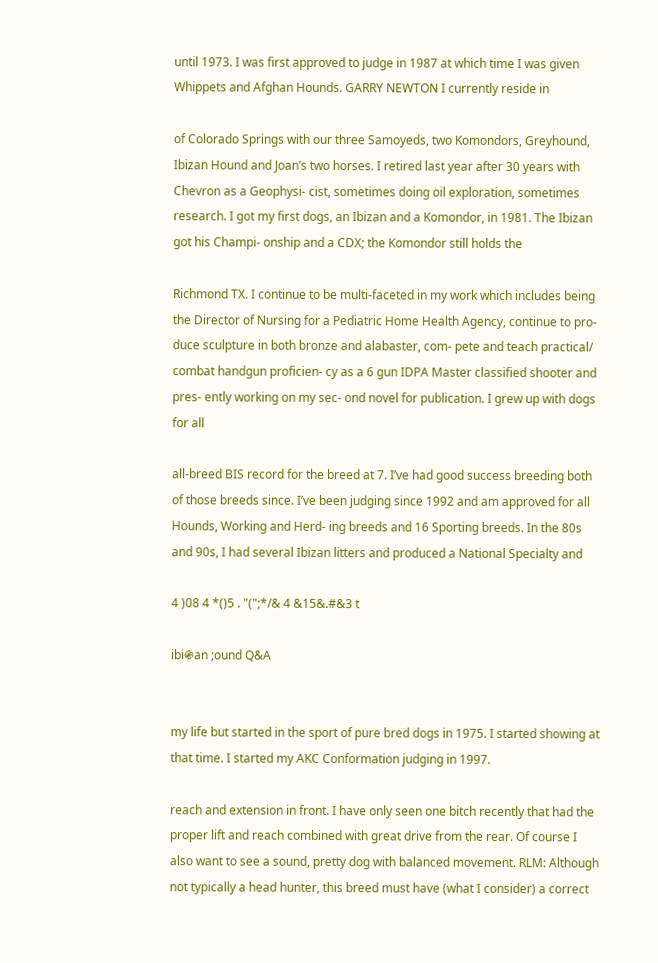until 1973. I was first approved to judge in 1987 at which time I was given Whippets and Afghan Hounds. GARRY NEWTON I currently reside in

of Colorado Springs with our three Samoyeds, two Komondors, Greyhound, Ibizan Hound and Joan’s two horses. I retired last year after 30 years with Chevron as a Geophysi- cist, sometimes doing oil exploration, sometimes research. I got my first dogs, an Ibizan and a Komondor, in 1981. The Ibizan got his Champi- onship and a CDX; the Komondor still holds the

Richmond TX. I continue to be multi-faceted in my work which includes being the Director of Nursing for a Pediatric Home Health Agency, continue to pro- duce sculpture in both bronze and alabaster, com- pete and teach practical/ combat handgun proficien- cy as a 6 gun IDPA Master classified shooter and pres- ently working on my sec- ond novel for publication. I grew up with dogs for all

all-breed BIS record for the breed at 7. I’ve had good success breeding both of those breeds since. I’ve been judging since 1992 and am approved for all Hounds, Working and Herd- ing breeds and 16 Sporting breeds. In the 80s and 90s, I had several Ibizan litters and produced a National Specialty and

4 )08 4 *()5 . "(";*/& 4 &15&.#&3 t

ibi֍an ;ound Q&A


my life but started in the sport of pure bred dogs in 1975. I started showing at that time. I started my AKC Conformation judging in 1997.

reach and extension in front. I have only seen one bitch recently that had the proper lift and reach combined with great drive from the rear. Of course I also want to see a sound, pretty dog with balanced movement. RLM: Although not typically a head hunter, this breed must have (what I consider) a correct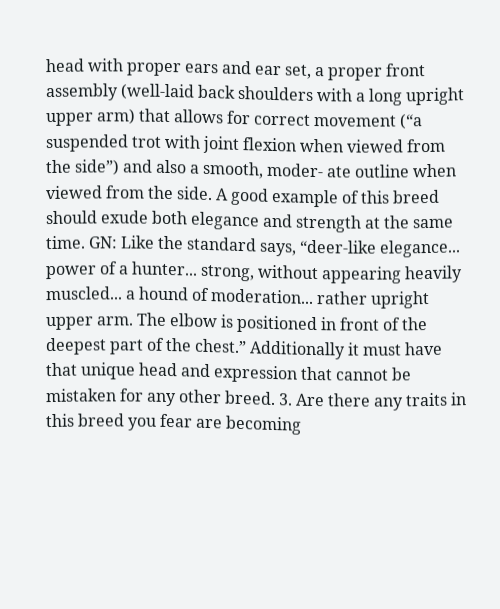head with proper ears and ear set, a proper front assembly (well-laid back shoulders with a long upright upper arm) that allows for correct movement (“a suspended trot with joint flexion when viewed from the side”) and also a smooth, moder- ate outline when viewed from the side. A good example of this breed should exude both elegance and strength at the same time. GN: Like the standard says, “deer-like elegance... power of a hunter... strong, without appearing heavily muscled... a hound of moderation... rather upright upper arm. The elbow is positioned in front of the deepest part of the chest.” Additionally it must have that unique head and expression that cannot be mistaken for any other breed. 3. Are there any traits in this breed you fear are becoming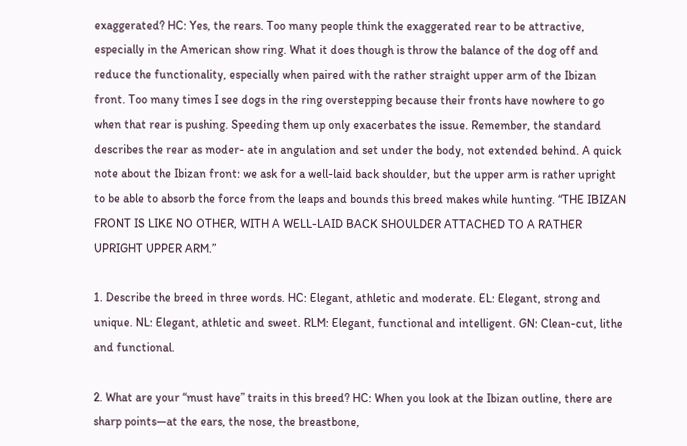exaggerated? HC: Yes, the rears. Too many people think the exaggerated rear to be attractive, especially in the American show ring. What it does though is throw the balance of the dog off and reduce the functionality, especially when paired with the rather straight upper arm of the Ibizan front. Too many times I see dogs in the ring overstepping because their fronts have nowhere to go when that rear is pushing. Speeding them up only exacerbates the issue. Remember, the standard describes the rear as moder- ate in angulation and set under the body, not extended behind. A quick note about the Ibizan front: we ask for a well-laid back shoulder, but the upper arm is rather upright to be able to absorb the force from the leaps and bounds this breed makes while hunting. “THE IBIZAN FRONT IS LIKE NO OTHER, WITH A WELL-LAID BACK SHOULDER ATTACHED TO A RATHER UPRIGHT UPPER ARM.”

1. Describe the breed in three words. HC: Elegant, athletic and moderate. EL: Elegant, strong and unique. NL: Elegant, athletic and sweet. RLM: Elegant, functional and intelligent. GN: Clean-cut, lithe and functional.

2. What are your “must have” traits in this breed? HC: When you look at the Ibizan outline, there are sharp points—at the ears, the nose, the breastbone,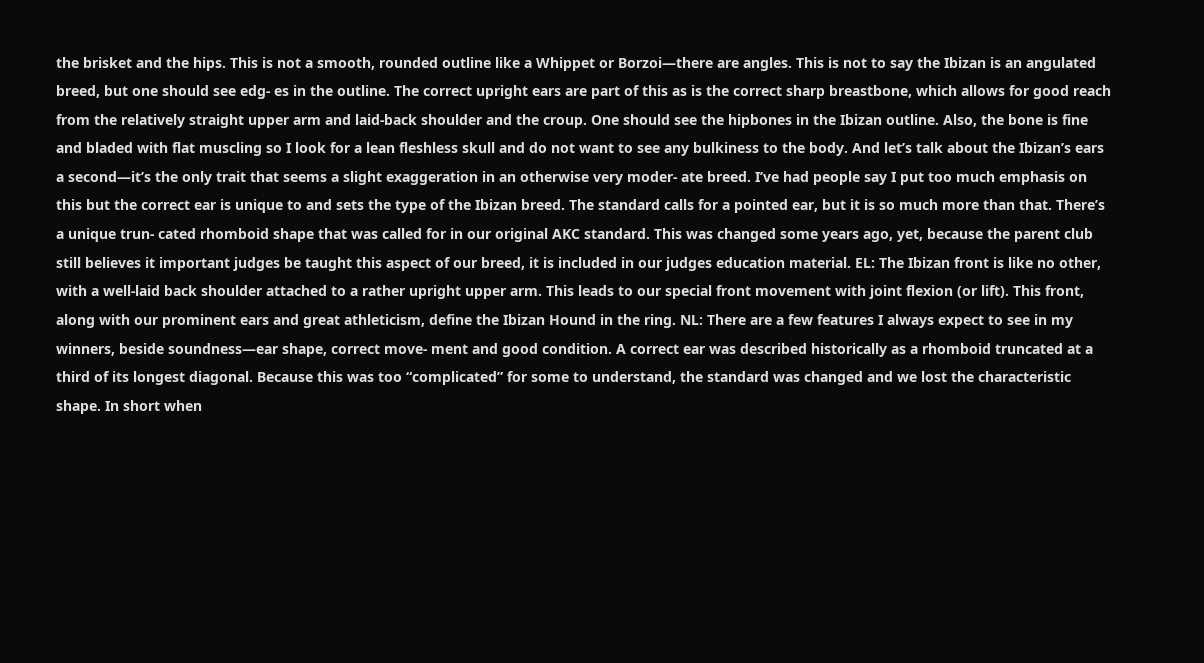the brisket and the hips. This is not a smooth, rounded outline like a Whippet or Borzoi—there are angles. This is not to say the Ibizan is an angulated breed, but one should see edg- es in the outline. The correct upright ears are part of this as is the correct sharp breastbone, which allows for good reach from the relatively straight upper arm and laid-back shoulder and the croup. One should see the hipbones in the Ibizan outline. Also, the bone is fine and bladed with flat muscling so I look for a lean fleshless skull and do not want to see any bulkiness to the body. And let’s talk about the Ibizan’s ears a second—it’s the only trait that seems a slight exaggeration in an otherwise very moder- ate breed. I’ve had people say I put too much emphasis on this but the correct ear is unique to and sets the type of the Ibizan breed. The standard calls for a pointed ear, but it is so much more than that. There’s a unique trun- cated rhomboid shape that was called for in our original AKC standard. This was changed some years ago, yet, because the parent club still believes it important judges be taught this aspect of our breed, it is included in our judges education material. EL: The Ibizan front is like no other, with a well-laid back shoulder attached to a rather upright upper arm. This leads to our special front movement with joint flexion (or lift). This front, along with our prominent ears and great athleticism, define the Ibizan Hound in the ring. NL: There are a few features I always expect to see in my winners, beside soundness—ear shape, correct move- ment and good condition. A correct ear was described historically as a rhomboid truncated at a third of its longest diagonal. Because this was too “complicated” for some to understand, the standard was changed and we lost the characteristic shape. In short when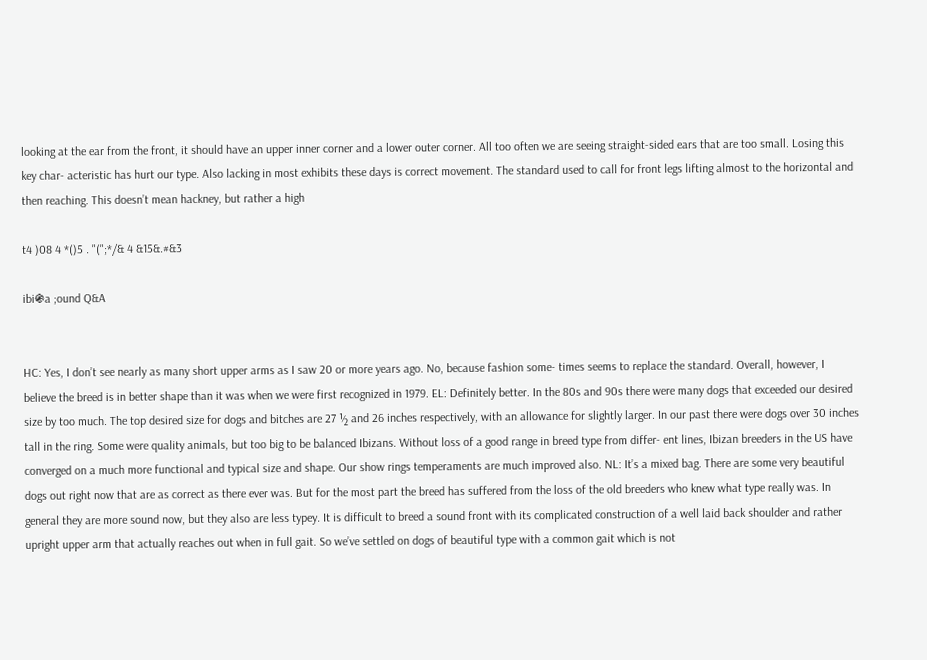looking at the ear from the front, it should have an upper inner corner and a lower outer corner. All too often we are seeing straight-sided ears that are too small. Losing this key char- acteristic has hurt our type. Also lacking in most exhibits these days is correct movement. The standard used to call for front legs lifting almost to the horizontal and then reaching. This doesn’t mean hackney, but rather a high

t4 )08 4 *()5 . "(";*/& 4 &15&.#&3

ibi֍a ;ound Q&A


HC: Yes, I don’t see nearly as many short upper arms as I saw 20 or more years ago. No, because fashion some- times seems to replace the standard. Overall, however, I believe the breed is in better shape than it was when we were first recognized in 1979. EL: Definitely better. In the 80s and 90s there were many dogs that exceeded our desired size by too much. The top desired size for dogs and bitches are 27 ½ and 26 inches respectively, with an allowance for slightly larger. In our past there were dogs over 30 inches tall in the ring. Some were quality animals, but too big to be balanced Ibizans. Without loss of a good range in breed type from differ- ent lines, Ibizan breeders in the US have converged on a much more functional and typical size and shape. Our show rings temperaments are much improved also. NL: It’s a mixed bag. There are some very beautiful dogs out right now that are as correct as there ever was. But for the most part the breed has suffered from the loss of the old breeders who knew what type really was. In general they are more sound now, but they also are less typey. It is difficult to breed a sound front with its complicated construction of a well laid back shoulder and rather upright upper arm that actually reaches out when in full gait. So we’ve settled on dogs of beautiful type with a common gait which is not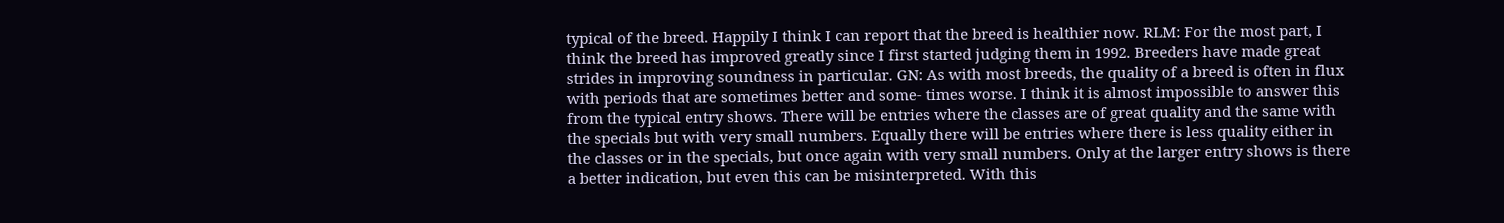typical of the breed. Happily I think I can report that the breed is healthier now. RLM: For the most part, I think the breed has improved greatly since I first started judging them in 1992. Breeders have made great strides in improving soundness in particular. GN: As with most breeds, the quality of a breed is often in flux with periods that are sometimes better and some- times worse. I think it is almost impossible to answer this from the typical entry shows. There will be entries where the classes are of great quality and the same with the specials but with very small numbers. Equally there will be entries where there is less quality either in the classes or in the specials, but once again with very small numbers. Only at the larger entry shows is there a better indication, but even this can be misinterpreted. With this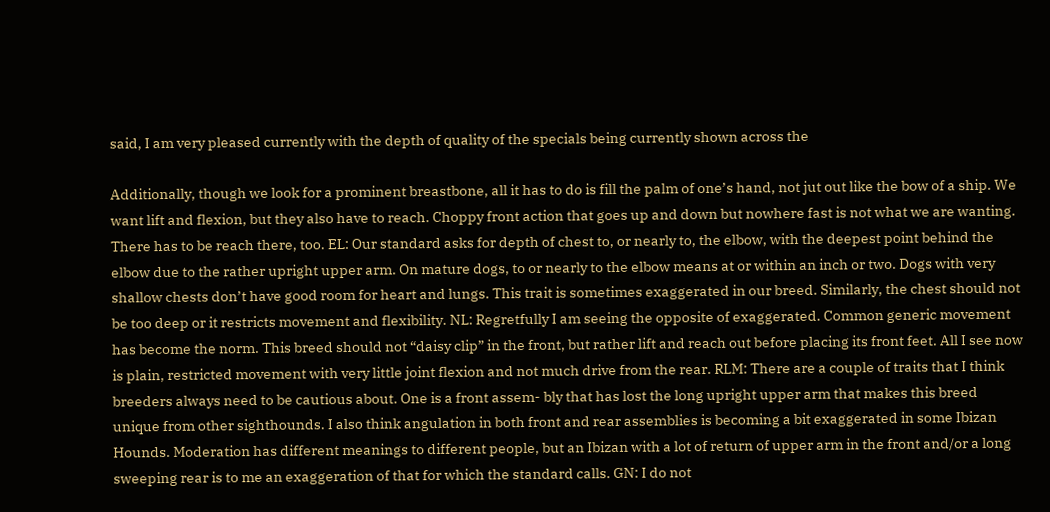said, I am very pleased currently with the depth of quality of the specials being currently shown across the

Additionally, though we look for a prominent breastbone, all it has to do is fill the palm of one’s hand, not jut out like the bow of a ship. We want lift and flexion, but they also have to reach. Choppy front action that goes up and down but nowhere fast is not what we are wanting. There has to be reach there, too. EL: Our standard asks for depth of chest to, or nearly to, the elbow, with the deepest point behind the elbow due to the rather upright upper arm. On mature dogs, to or nearly to the elbow means at or within an inch or two. Dogs with very shallow chests don’t have good room for heart and lungs. This trait is sometimes exaggerated in our breed. Similarly, the chest should not be too deep or it restricts movement and flexibility. NL: Regretfully I am seeing the opposite of exaggerated. Common generic movement has become the norm. This breed should not “daisy clip” in the front, but rather lift and reach out before placing its front feet. All I see now is plain, restricted movement with very little joint flexion and not much drive from the rear. RLM: There are a couple of traits that I think breeders always need to be cautious about. One is a front assem- bly that has lost the long upright upper arm that makes this breed unique from other sighthounds. I also think angulation in both front and rear assemblies is becoming a bit exaggerated in some Ibizan Hounds. Moderation has different meanings to different people, but an Ibizan with a lot of return of upper arm in the front and/or a long sweeping rear is to me an exaggeration of that for which the standard calls. GN: I do not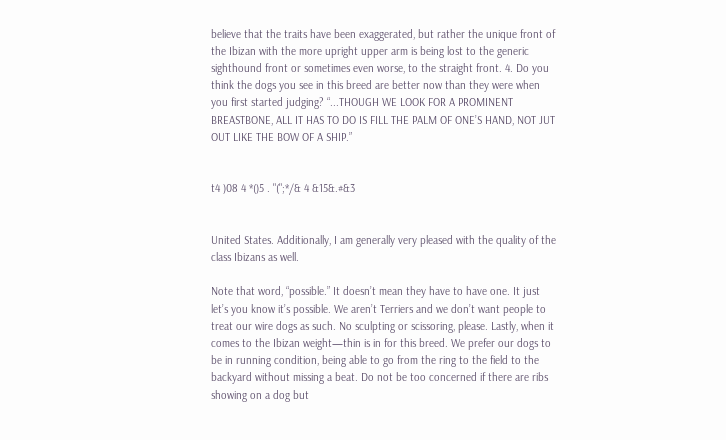believe that the traits have been exaggerated, but rather the unique front of the Ibizan with the more upright upper arm is being lost to the generic sighthound front or sometimes even worse, to the straight front. 4. Do you think the dogs you see in this breed are better now than they were when you first started judging? “...THOUGH WE LOOK FOR A PROMINENT BREASTBONE, ALL IT HAS TO DO IS FILL THE PALM OF ONE’S HAND, NOT JUT OUT LIKE THE BOW OF A SHIP.”


t4 )08 4 *()5 . "(";*/& 4 &15&.#&3


United States. Additionally, I am generally very pleased with the quality of the class Ibizans as well.

Note that word, “possible.” It doesn’t mean they have to have one. It just let’s you know it’s possible. We aren’t Terriers and we don’t want people to treat our wire dogs as such. No sculpting or scissoring, please. Lastly, when it comes to the Ibizan weight—thin is in for this breed. We prefer our dogs to be in running condition, being able to go from the ring to the field to the backyard without missing a beat. Do not be too concerned if there are ribs showing on a dog but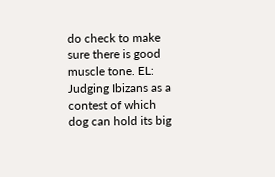do check to make sure there is good muscle tone. EL: Judging Ibizans as a contest of which dog can hold its big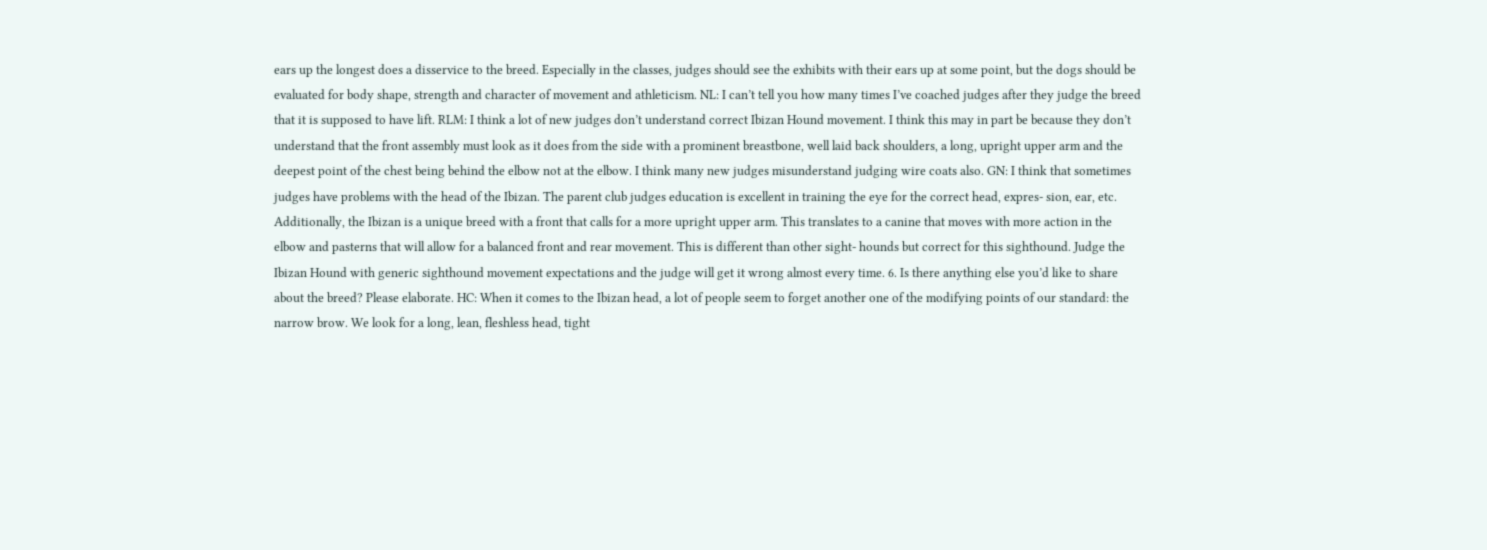ears up the longest does a disservice to the breed. Especially in the classes, judges should see the exhibits with their ears up at some point, but the dogs should be evaluated for body shape, strength and character of movement and athleticism. NL: I can’t tell you how many times I’ve coached judges after they judge the breed that it is supposed to have lift. RLM: I think a lot of new judges don’t understand correct Ibizan Hound movement. I think this may in part be because they don’t understand that the front assembly must look as it does from the side with a prominent breastbone, well laid back shoulders, a long, upright upper arm and the deepest point of the chest being behind the elbow not at the elbow. I think many new judges misunderstand judging wire coats also. GN: I think that sometimes judges have problems with the head of the Ibizan. The parent club judges education is excellent in training the eye for the correct head, expres- sion, ear, etc. Additionally, the Ibizan is a unique breed with a front that calls for a more upright upper arm. This translates to a canine that moves with more action in the elbow and pasterns that will allow for a balanced front and rear movement. This is different than other sight- hounds but correct for this sighthound. Judge the Ibizan Hound with generic sighthound movement expectations and the judge will get it wrong almost every time. 6. Is there anything else you’d like to share about the breed? Please elaborate. HC: When it comes to the Ibizan head, a lot of people seem to forget another one of the modifying points of our standard: the narrow brow. We look for a long, lean, fleshless head, tight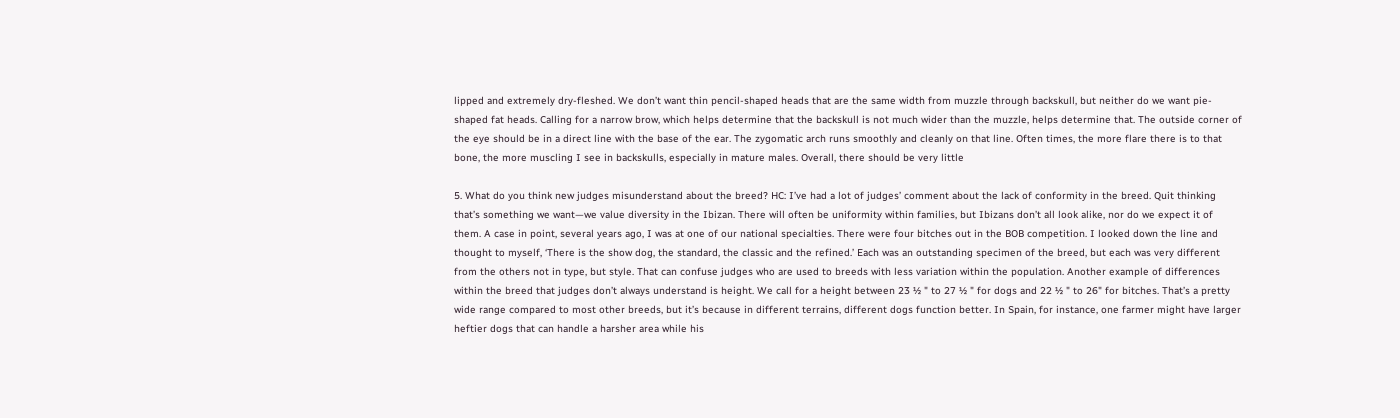lipped and extremely dry-fleshed. We don’t want thin pencil-shaped heads that are the same width from muzzle through backskull, but neither do we want pie-shaped fat heads. Calling for a narrow brow, which helps determine that the backskull is not much wider than the muzzle, helps determine that. The outside corner of the eye should be in a direct line with the base of the ear. The zygomatic arch runs smoothly and cleanly on that line. Often times, the more flare there is to that bone, the more muscling I see in backskulls, especially in mature males. Overall, there should be very little

5. What do you think new judges misunderstand about the breed? HC: I’ve had a lot of judges’ comment about the lack of conformity in the breed. Quit thinking that’s something we want—we value diversity in the Ibizan. There will often be uniformity within families, but Ibizans don’t all look alike, nor do we expect it of them. A case in point, several years ago, I was at one of our national specialties. There were four bitches out in the BOB competition. I looked down the line and thought to myself, ‘There is the show dog, the standard, the classic and the refined.’ Each was an outstanding specimen of the breed, but each was very different from the others not in type, but style. That can confuse judges who are used to breeds with less variation within the population. Another example of differences within the breed that judges don’t always understand is height. We call for a height between 23 ½ " to 27 ½ " for dogs and 22 ½ " to 26" for bitches. That’s a pretty wide range compared to most other breeds, but it’s because in different terrains, different dogs function better. In Spain, for instance, one farmer might have larger heftier dogs that can handle a harsher area while his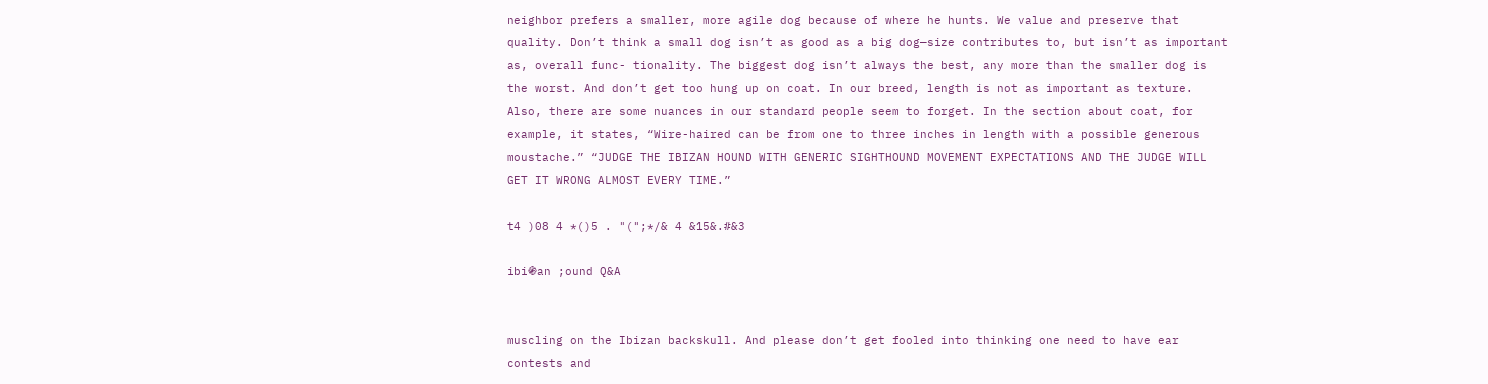neighbor prefers a smaller, more agile dog because of where he hunts. We value and preserve that quality. Don’t think a small dog isn’t as good as a big dog—size contributes to, but isn’t as important as, overall func- tionality. The biggest dog isn’t always the best, any more than the smaller dog is the worst. And don’t get too hung up on coat. In our breed, length is not as important as texture. Also, there are some nuances in our standard people seem to forget. In the section about coat, for example, it states, “Wire-haired can be from one to three inches in length with a possible generous moustache.” “JUDGE THE IBIZAN HOUND WITH GENERIC SIGHTHOUND MOVEMENT EXPECTATIONS AND THE JUDGE WILL GET IT WRONG ALMOST EVERY TIME.”

t4 )08 4 *()5 . "(";*/& 4 &15&.#&3

ibi֍an ;ound Q&A


muscling on the Ibizan backskull. And please don’t get fooled into thinking one need to have ear contests and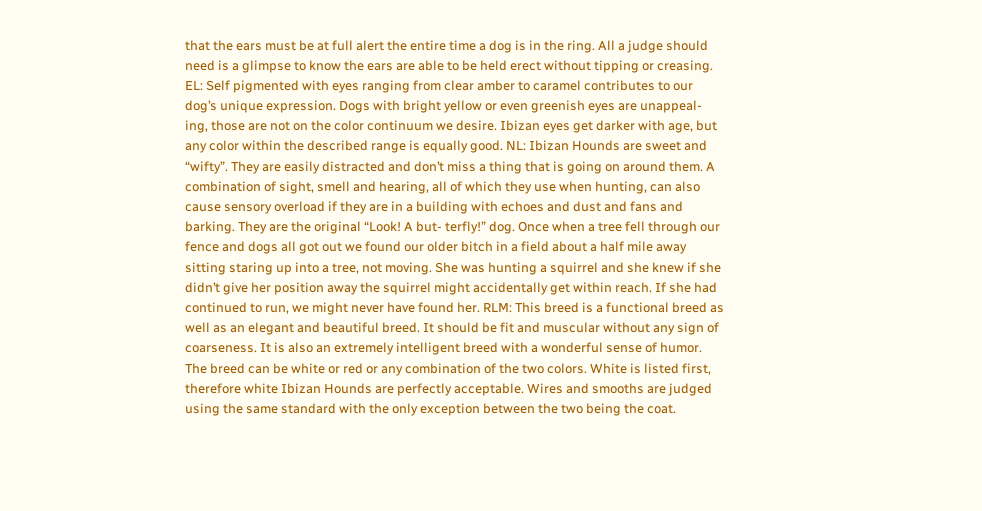that the ears must be at full alert the entire time a dog is in the ring. All a judge should need is a glimpse to know the ears are able to be held erect without tipping or creasing. EL: Self pigmented with eyes ranging from clear amber to caramel contributes to our dog’s unique expression. Dogs with bright yellow or even greenish eyes are unappeal- ing, those are not on the color continuum we desire. Ibizan eyes get darker with age, but any color within the described range is equally good. NL: Ibizan Hounds are sweet and “wifty”. They are easily distracted and don’t miss a thing that is going on around them. A combination of sight, smell and hearing, all of which they use when hunting, can also cause sensory overload if they are in a building with echoes and dust and fans and barking. They are the original “Look! A but- terfly!” dog. Once when a tree fell through our fence and dogs all got out we found our older bitch in a field about a half mile away sitting staring up into a tree, not moving. She was hunting a squirrel and she knew if she didn’t give her position away the squirrel might accidentally get within reach. If she had continued to run, we might never have found her. RLM: This breed is a functional breed as well as an elegant and beautiful breed. It should be fit and muscular without any sign of coarseness. It is also an extremely intelligent breed with a wonderful sense of humor. The breed can be white or red or any combination of the two colors. White is listed first, therefore white Ibizan Hounds are perfectly acceptable. Wires and smooths are judged using the same standard with the only exception between the two being the coat.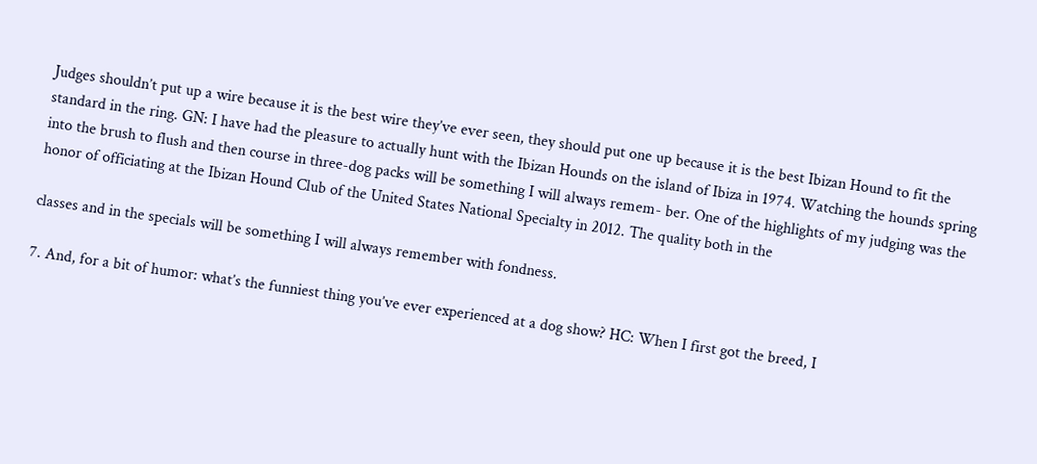Judges shouldn’t put up a wire because it is the best wire they’ve ever seen, they should put one up because it is the best Ibizan Hound to fit the standard in the ring. GN: I have had the pleasure to actually hunt with the Ibizan Hounds on the island of Ibiza in 1974. Watching the hounds spring into the brush to flush and then course in three-dog packs will be something I will always remem- ber. One of the highlights of my judging was the honor of officiating at the Ibizan Hound Club of the United States National Specialty in 2012. The quality both in the

classes and in the specials will be something I will always remember with fondness.

7. And, for a bit of humor: what’s the funniest thing you’ve ever experienced at a dog show? HC: When I first got the breed, I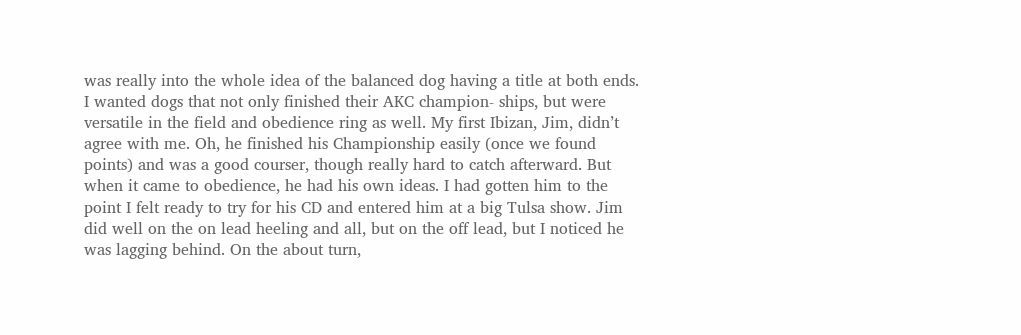was really into the whole idea of the balanced dog having a title at both ends. I wanted dogs that not only finished their AKC champion- ships, but were versatile in the field and obedience ring as well. My first Ibizan, Jim, didn’t agree with me. Oh, he finished his Championship easily (once we found points) and was a good courser, though really hard to catch afterward. But when it came to obedience, he had his own ideas. I had gotten him to the point I felt ready to try for his CD and entered him at a big Tulsa show. Jim did well on the on lead heeling and all, but on the off lead, but I noticed he was lagging behind. On the about turn,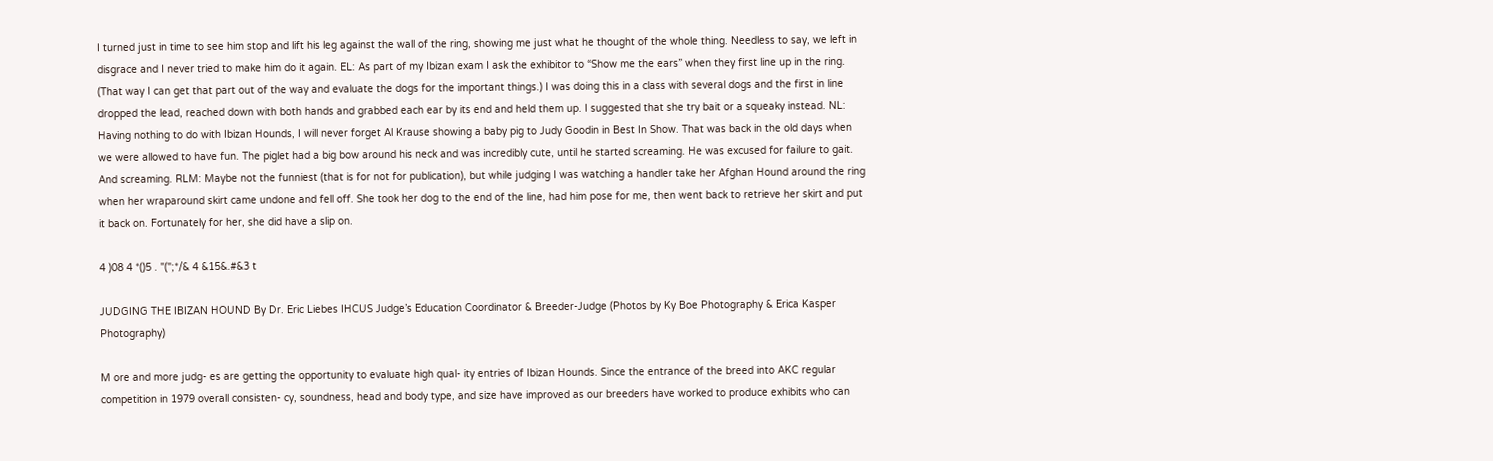I turned just in time to see him stop and lift his leg against the wall of the ring, showing me just what he thought of the whole thing. Needless to say, we left in disgrace and I never tried to make him do it again. EL: As part of my Ibizan exam I ask the exhibitor to “Show me the ears” when they first line up in the ring. (That way I can get that part out of the way and evaluate the dogs for the important things.) I was doing this in a class with several dogs and the first in line dropped the lead, reached down with both hands and grabbed each ear by its end and held them up. I suggested that she try bait or a squeaky instead. NL: Having nothing to do with Ibizan Hounds, I will never forget Al Krause showing a baby pig to Judy Goodin in Best In Show. That was back in the old days when we were allowed to have fun. The piglet had a big bow around his neck and was incredibly cute, until he started screaming. He was excused for failure to gait. And screaming. RLM: Maybe not the funniest (that is for not for publication), but while judging I was watching a handler take her Afghan Hound around the ring when her wraparound skirt came undone and fell off. She took her dog to the end of the line, had him pose for me, then went back to retrieve her skirt and put it back on. Fortunately for her, she did have a slip on.

4 )08 4 *()5 . "(";*/& 4 &15&.#&3 t

JUDGING THE IBIZAN HOUND By Dr. Eric Liebes IHCUS Judge’s Education Coordinator & Breeder-Judge (Photos by Ky Boe Photography & Erica Kasper Photography)

M ore and more judg- es are getting the opportunity to evaluate high qual- ity entries of Ibizan Hounds. Since the entrance of the breed into AKC regular competition in 1979 overall consisten- cy, soundness, head and body type, and size have improved as our breeders have worked to produce exhibits who can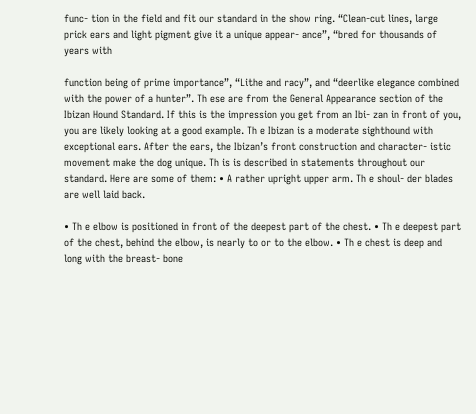func- tion in the field and fit our standard in the show ring. “Clean-cut lines, large prick ears and light pigment give it a unique appear- ance”, “bred for thousands of years with

function being of prime importance”, “Lithe and racy”, and “deerlike elegance combined with the power of a hunter”. Th ese are from the General Appearance section of the Ibizan Hound Standard. If this is the impression you get from an Ibi- zan in front of you, you are likely looking at a good example. Th e Ibizan is a moderate sighthound with exceptional ears. After the ears, the Ibizan’s front construction and character- istic movement make the dog unique. Th is is described in statements throughout our standard. Here are some of them: • A rather upright upper arm. Th e shoul- der blades are well laid back.

• Th e elbow is positioned in front of the deepest part of the chest. • Th e deepest part of the chest, behind the elbow, is nearly to or to the elbow. • Th e chest is deep and long with the breast- bone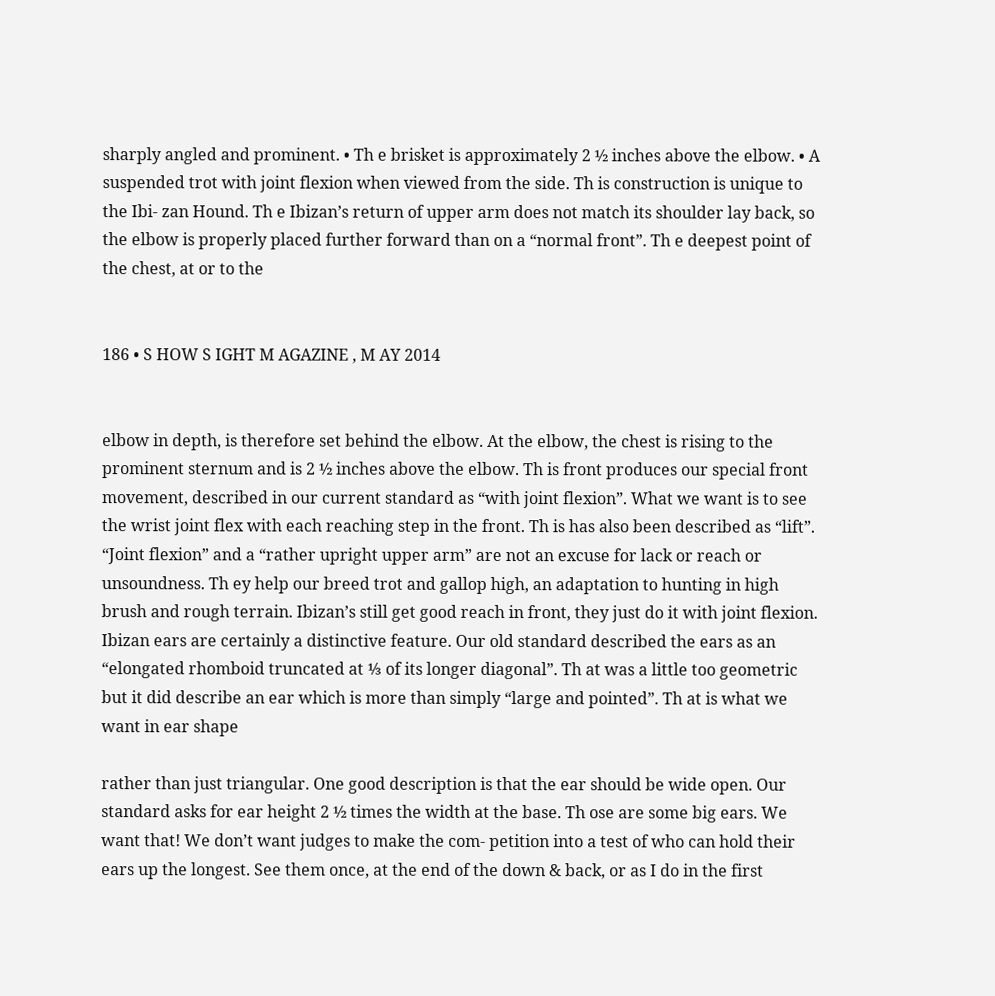sharply angled and prominent. • Th e brisket is approximately 2 ½ inches above the elbow. • A suspended trot with joint flexion when viewed from the side. Th is construction is unique to the Ibi- zan Hound. Th e Ibizan’s return of upper arm does not match its shoulder lay back, so the elbow is properly placed further forward than on a “normal front”. Th e deepest point of the chest, at or to the


186 • S HOW S IGHT M AGAZINE , M AY 2014


elbow in depth, is therefore set behind the elbow. At the elbow, the chest is rising to the prominent sternum and is 2 ½ inches above the elbow. Th is front produces our special front movement, described in our current standard as “with joint flexion”. What we want is to see the wrist joint flex with each reaching step in the front. Th is has also been described as “lift”. “Joint flexion” and a “rather upright upper arm” are not an excuse for lack or reach or unsoundness. Th ey help our breed trot and gallop high, an adaptation to hunting in high brush and rough terrain. Ibizan’s still get good reach in front, they just do it with joint flexion. Ibizan ears are certainly a distinctive feature. Our old standard described the ears as an “elongated rhomboid truncated at ⅓ of its longer diagonal”. Th at was a little too geometric but it did describe an ear which is more than simply “large and pointed”. Th at is what we want in ear shape

rather than just triangular. One good description is that the ear should be wide open. Our standard asks for ear height 2 ½ times the width at the base. Th ose are some big ears. We want that! We don’t want judges to make the com- petition into a test of who can hold their ears up the longest. See them once, at the end of the down & back, or as I do in the first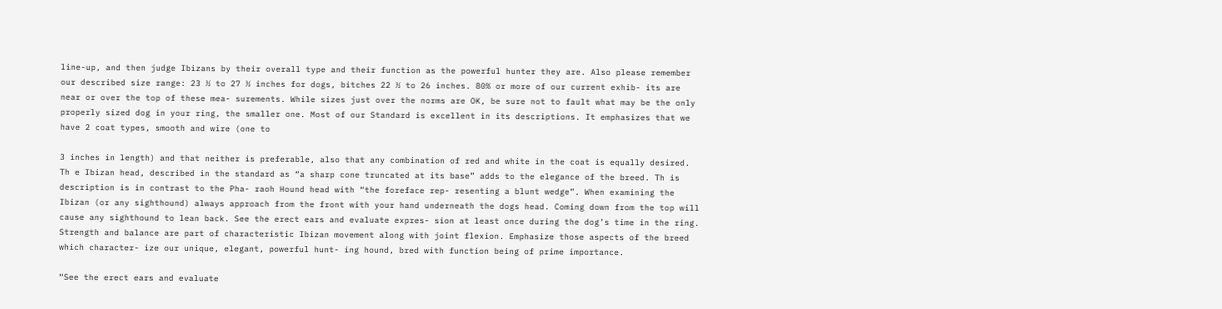line-up, and then judge Ibizans by their overall type and their function as the powerful hunter they are. Also please remember our described size range: 23 ½ to 27 ½ inches for dogs, bitches 22 ½ to 26 inches. 80% or more of our current exhib- its are near or over the top of these mea- surements. While sizes just over the norms are OK, be sure not to fault what may be the only properly sized dog in your ring, the smaller one. Most of our Standard is excellent in its descriptions. It emphasizes that we have 2 coat types, smooth and wire (one to

3 inches in length) and that neither is preferable, also that any combination of red and white in the coat is equally desired. Th e Ibizan head, described in the standard as “a sharp cone truncated at its base” adds to the elegance of the breed. Th is description is in contrast to the Pha- raoh Hound head with “the foreface rep- resenting a blunt wedge”. When examining the Ibizan (or any sighthound) always approach from the front with your hand underneath the dogs head. Coming down from the top will cause any sighthound to lean back. See the erect ears and evaluate expres- sion at least once during the dog’s time in the ring. Strength and balance are part of characteristic Ibizan movement along with joint flexion. Emphasize those aspects of the breed which character- ize our unique, elegant, powerful hunt- ing hound, bred with function being of prime importance.

“See the erect ears and evaluate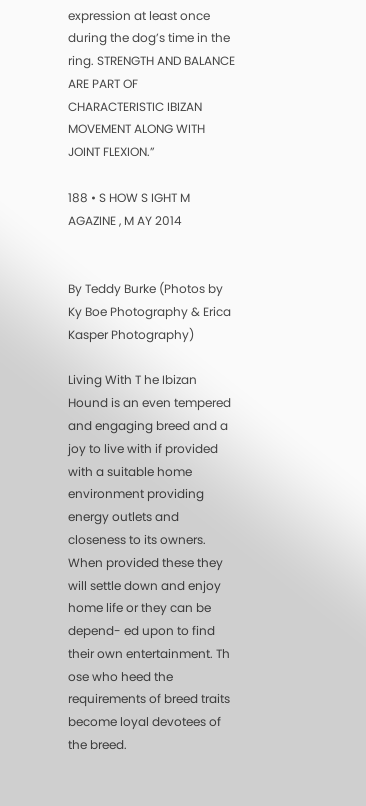expression at least once during the dog’s time in the ring. STRENGTH AND BALANCE ARE PART OF CHARACTERISTIC IBIZAN MOVEMENT ALONG WITH JOINT FLEXION.”

188 • S HOW S IGHT M AGAZINE , M AY 2014


By Teddy Burke (Photos by Ky Boe Photography & Erica Kasper Photography)

Living With T he Ibizan Hound is an even tempered and engaging breed and a joy to live with if provided with a suitable home environment providing energy outlets and closeness to its owners. When provided these they will settle down and enjoy home life or they can be depend- ed upon to find their own entertainment. Th ose who heed the requirements of breed traits become loyal devotees of the breed.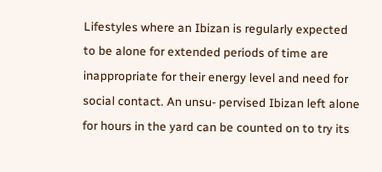Lifestyles where an Ibizan is regularly expected to be alone for extended periods of time are inappropriate for their energy level and need for social contact. An unsu- pervised Ibizan left alone for hours in the yard can be counted on to try its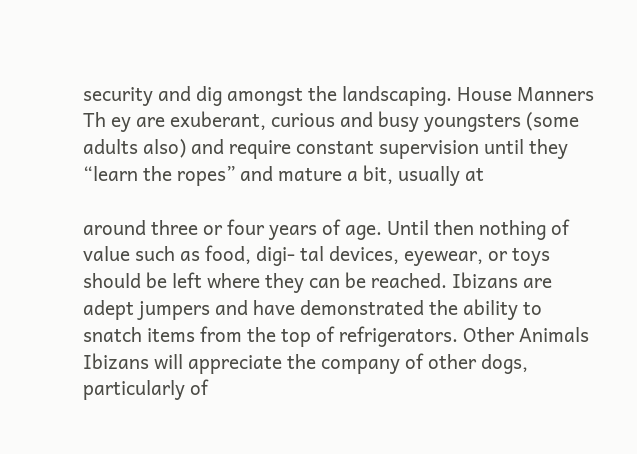security and dig amongst the landscaping. House Manners Th ey are exuberant, curious and busy youngsters (some adults also) and require constant supervision until they “learn the ropes” and mature a bit, usually at

around three or four years of age. Until then nothing of value such as food, digi- tal devices, eyewear, or toys should be left where they can be reached. Ibizans are adept jumpers and have demonstrated the ability to snatch items from the top of refrigerators. Other Animals Ibizans will appreciate the company of other dogs, particularly of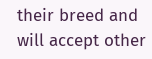their breed and will accept other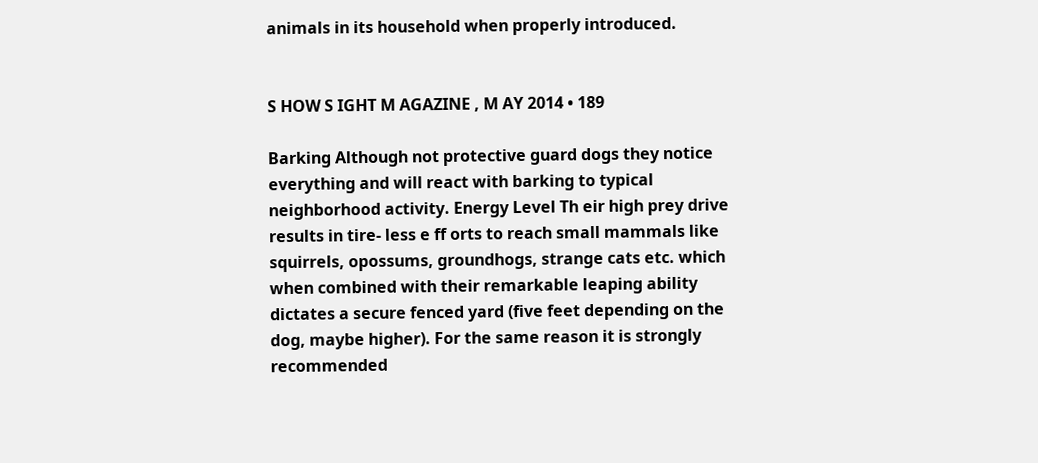animals in its household when properly introduced.


S HOW S IGHT M AGAZINE , M AY 2014 • 189

Barking Although not protective guard dogs they notice everything and will react with barking to typical neighborhood activity. Energy Level Th eir high prey drive results in tire- less e ff orts to reach small mammals like squirrels, opossums, groundhogs, strange cats etc. which when combined with their remarkable leaping ability dictates a secure fenced yard (five feet depending on the dog, maybe higher). For the same reason it is strongly recommended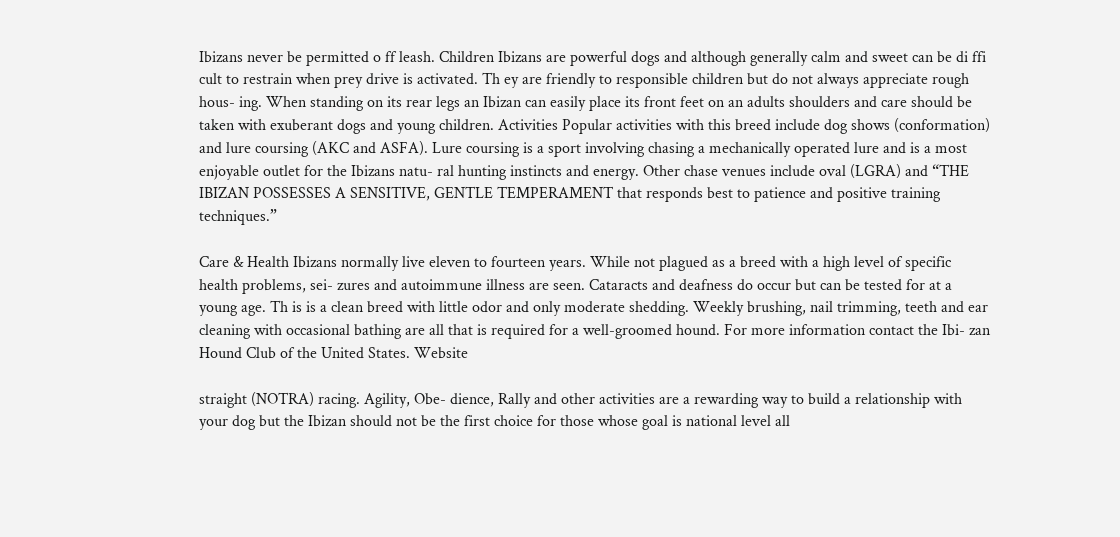Ibizans never be permitted o ff leash. Children Ibizans are powerful dogs and although generally calm and sweet can be di ffi cult to restrain when prey drive is activated. Th ey are friendly to responsible children but do not always appreciate rough hous- ing. When standing on its rear legs an Ibizan can easily place its front feet on an adults shoulders and care should be taken with exuberant dogs and young children. Activities Popular activities with this breed include dog shows (conformation) and lure coursing (AKC and ASFA). Lure coursing is a sport involving chasing a mechanically operated lure and is a most enjoyable outlet for the Ibizans natu- ral hunting instincts and energy. Other chase venues include oval (LGRA) and “THE IBIZAN POSSESSES A SENSITIVE, GENTLE TEMPERAMENT that responds best to patience and positive training techniques.”

Care & Health Ibizans normally live eleven to fourteen years. While not plagued as a breed with a high level of specific health problems, sei- zures and autoimmune illness are seen. Cataracts and deafness do occur but can be tested for at a young age. Th is is a clean breed with little odor and only moderate shedding. Weekly brushing, nail trimming, teeth and ear cleaning with occasional bathing are all that is required for a well-groomed hound. For more information contact the Ibi- zan Hound Club of the United States. Website

straight (NOTRA) racing. Agility, Obe- dience, Rally and other activities are a rewarding way to build a relationship with your dog but the Ibizan should not be the first choice for those whose goal is national level all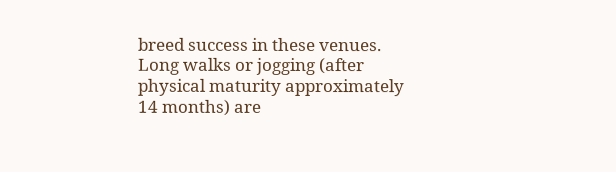breed success in these venues. Long walks or jogging (after physical maturity approximately 14 months) are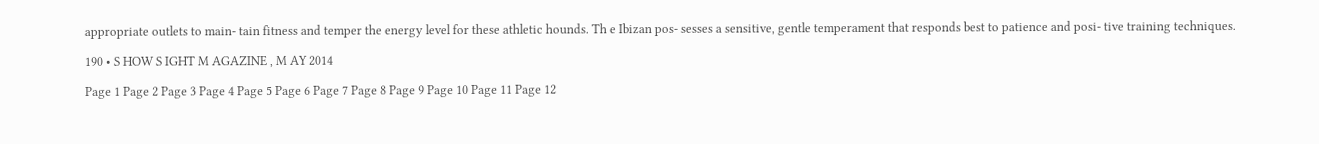appropriate outlets to main- tain fitness and temper the energy level for these athletic hounds. Th e Ibizan pos- sesses a sensitive, gentle temperament that responds best to patience and posi- tive training techniques.

190 • S HOW S IGHT M AGAZINE , M AY 2014

Page 1 Page 2 Page 3 Page 4 Page 5 Page 6 Page 7 Page 8 Page 9 Page 10 Page 11 Page 12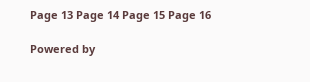Page 13 Page 14 Page 15 Page 16

Powered by